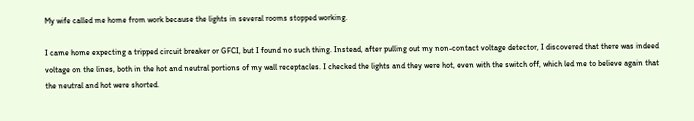My wife called me home from work because the lights in several rooms stopped working.

I came home expecting a tripped circuit breaker or GFCI, but I found no such thing. Instead, after pulling out my non-contact voltage detector, I discovered that there was indeed voltage on the lines, both in the hot and neutral portions of my wall receptacles. I checked the lights and they were hot, even with the switch off, which led me to believe again that the neutral and hot were shorted.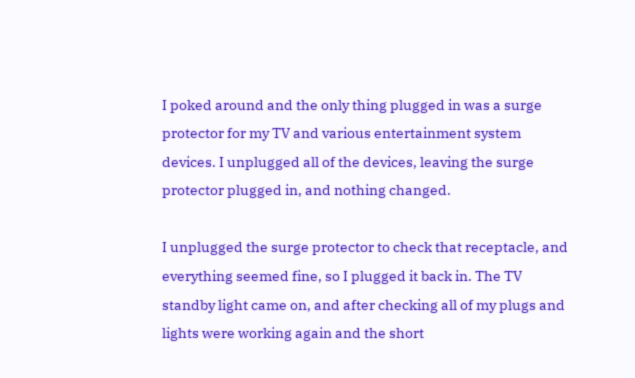I poked around and the only thing plugged in was a surge protector for my TV and various entertainment system devices. I unplugged all of the devices, leaving the surge protector plugged in, and nothing changed.

I unplugged the surge protector to check that receptacle, and everything seemed fine, so I plugged it back in. The TV standby light came on, and after checking all of my plugs and lights were working again and the short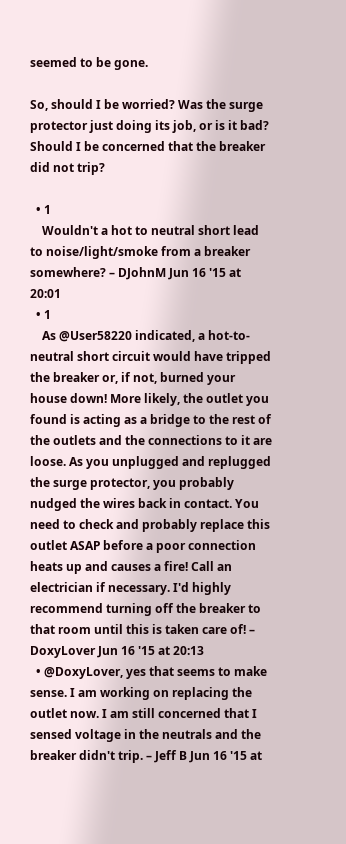seemed to be gone.

So, should I be worried? Was the surge protector just doing its job, or is it bad? Should I be concerned that the breaker did not trip?

  • 1
    Wouldn't a hot to neutral short lead to noise/light/smoke from a breaker somewhere? – DJohnM Jun 16 '15 at 20:01
  • 1
    As @User58220 indicated, a hot-to-neutral short circuit would have tripped the breaker or, if not, burned your house down! More likely, the outlet you found is acting as a bridge to the rest of the outlets and the connections to it are loose. As you unplugged and replugged the surge protector, you probably nudged the wires back in contact. You need to check and probably replace this outlet ASAP before a poor connection heats up and causes a fire! Call an electrician if necessary. I'd highly recommend turning off the breaker to that room until this is taken care of! – DoxyLover Jun 16 '15 at 20:13
  • @DoxyLover, yes that seems to make sense. I am working on replacing the outlet now. I am still concerned that I sensed voltage in the neutrals and the breaker didn't trip. – Jeff B Jun 16 '15 at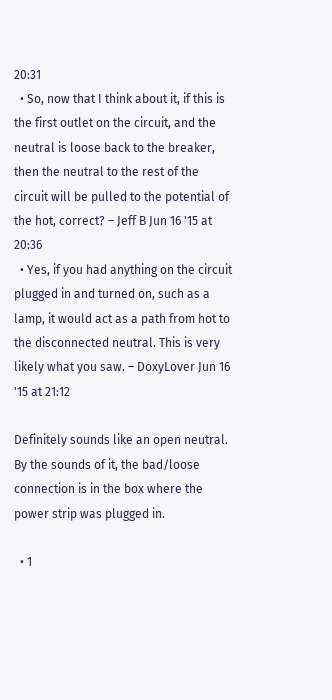20:31
  • So, now that I think about it, if this is the first outlet on the circuit, and the neutral is loose back to the breaker, then the neutral to the rest of the circuit will be pulled to the potential of the hot, correct? – Jeff B Jun 16 '15 at 20:36
  • Yes, if you had anything on the circuit plugged in and turned on, such as a lamp, it would act as a path from hot to the disconnected neutral. This is very likely what you saw. – DoxyLover Jun 16 '15 at 21:12

Definitely sounds like an open neutral. By the sounds of it, the bad/loose connection is in the box where the power strip was plugged in.

  • 1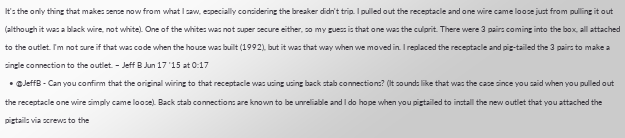It's the only thing that makes sense now from what I saw, especially considering the breaker didn't trip. I pulled out the receptacle and one wire came loose just from pulling it out (although it was a black wire, not white). One of the whites was not super secure either, so my guess is that one was the culprit. There were 3 pairs coming into the box, all attached to the outlet. I'm not sure if that was code when the house was built (1992), but it was that way when we moved in. I replaced the receptacle and pig-tailed the 3 pairs to make a single connection to the outlet. – Jeff B Jun 17 '15 at 0:17
  • @JeffB - Can you confirm that the original wiring to that receptacle was using using back stab connections? (It sounds like that was the case since you said when you pulled out the receptacle one wire simply came loose). Back stab connections are known to be unreliable and I do hope when you pigtailed to install the new outlet that you attached the pigtails via screws to the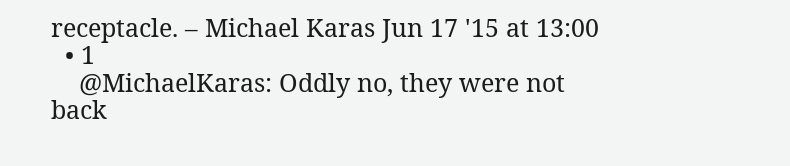receptacle. – Michael Karas Jun 17 '15 at 13:00
  • 1
    @MichaelKaras: Oddly no, they were not back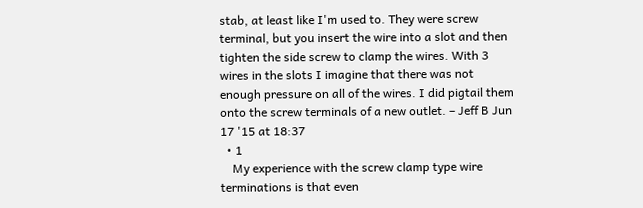stab, at least like I'm used to. They were screw terminal, but you insert the wire into a slot and then tighten the side screw to clamp the wires. With 3 wires in the slots I imagine that there was not enough pressure on all of the wires. I did pigtail them onto the screw terminals of a new outlet. – Jeff B Jun 17 '15 at 18:37
  • 1
    My experience with the screw clamp type wire terminations is that even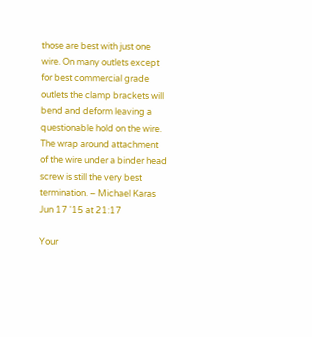those are best with just one wire. On many outlets except for best commercial grade outlets the clamp brackets will bend and deform leaving a questionable hold on the wire. The wrap around attachment of the wire under a binder head screw is still the very best termination. – Michael Karas Jun 17 '15 at 21:17

Your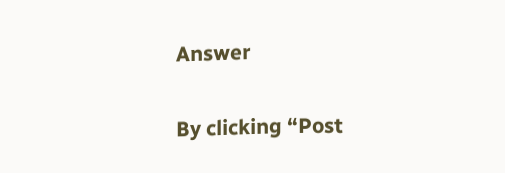Answer

By clicking “Post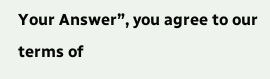Your Answer”, you agree to our terms of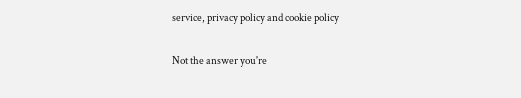service, privacy policy and cookie policy

Not the answer you're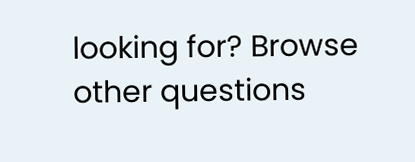looking for? Browse other questions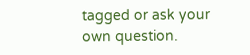tagged or ask your own question.